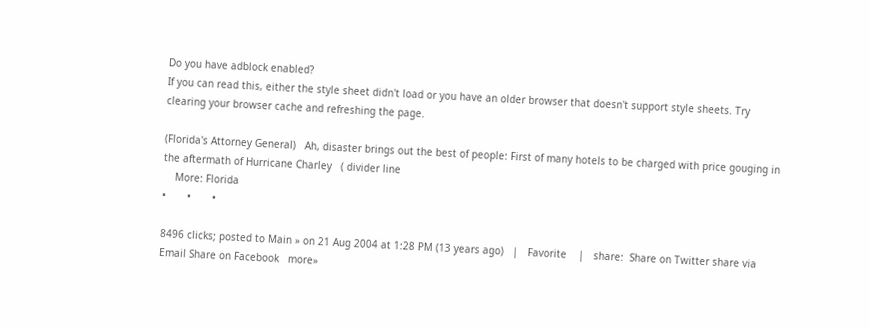Do you have adblock enabled?
If you can read this, either the style sheet didn't load or you have an older browser that doesn't support style sheets. Try clearing your browser cache and refreshing the page.

(Florida's Attorney General)   Ah, disaster brings out the best of people: First of many hotels to be charged with price gouging in the aftermath of Hurricane Charley   ( divider line
    More: Florida
•       •       •

8496 clicks; posted to Main » on 21 Aug 2004 at 1:28 PM (13 years ago)   |   Favorite    |   share:  Share on Twitter share via Email Share on Facebook   more»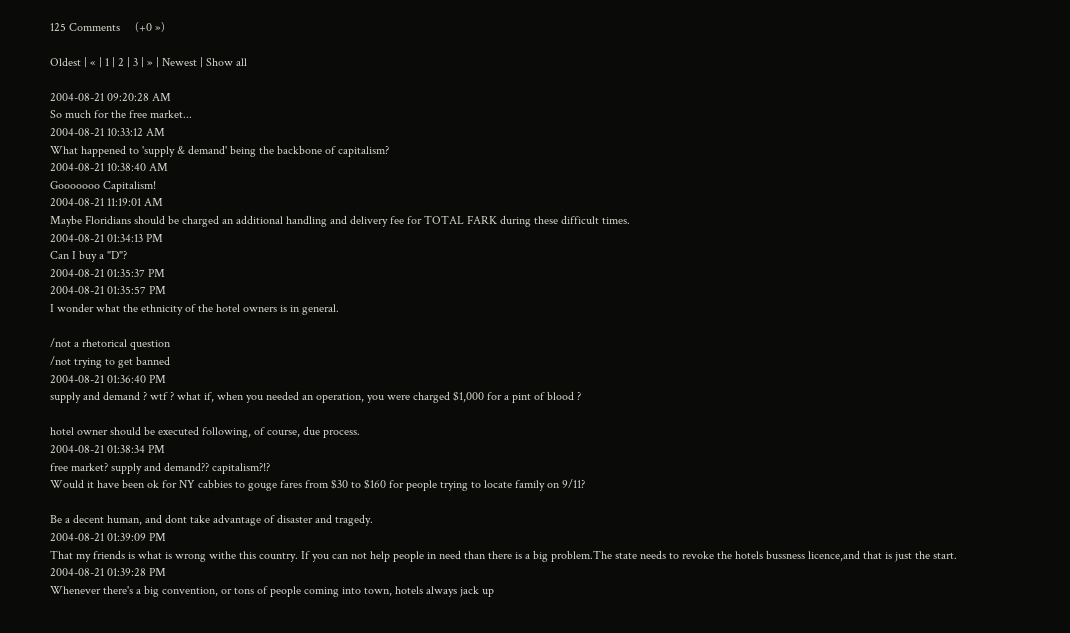125 Comments     (+0 »)

Oldest | « | 1 | 2 | 3 | » | Newest | Show all

2004-08-21 09:20:28 AM
So much for the free market...
2004-08-21 10:33:12 AM
What happened to 'supply & demand' being the backbone of capitalism?
2004-08-21 10:38:40 AM
Gooooooo Capitalism!
2004-08-21 11:19:01 AM
Maybe Floridians should be charged an additional handling and delivery fee for TOTAL FARK during these difficult times.
2004-08-21 01:34:13 PM
Can I buy a "D"?
2004-08-21 01:35:37 PM
2004-08-21 01:35:57 PM
I wonder what the ethnicity of the hotel owners is in general.

/not a rhetorical question
/not trying to get banned
2004-08-21 01:36:40 PM
supply and demand ? wtf ? what if, when you needed an operation, you were charged $1,000 for a pint of blood ?

hotel owner should be executed following, of course, due process.
2004-08-21 01:38:34 PM
free market? supply and demand?? capitalism?!?
Would it have been ok for NY cabbies to gouge fares from $30 to $160 for people trying to locate family on 9/11?

Be a decent human, and dont take advantage of disaster and tragedy.
2004-08-21 01:39:09 PM
That my friends is what is wrong withe this country. If you can not help people in need than there is a big problem.The state needs to revoke the hotels bussness licence,and that is just the start.
2004-08-21 01:39:28 PM
Whenever there's a big convention, or tons of people coming into town, hotels always jack up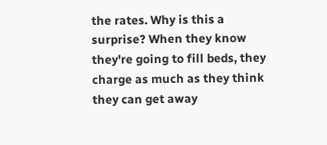the rates. Why is this a surprise? When they know they're going to fill beds, they charge as much as they think they can get away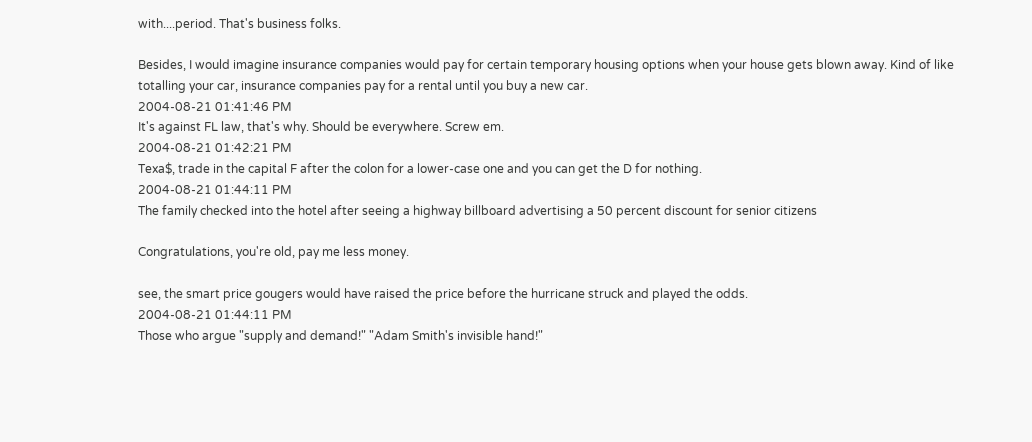with....period. That's business folks.

Besides, I would imagine insurance companies would pay for certain temporary housing options when your house gets blown away. Kind of like totalling your car, insurance companies pay for a rental until you buy a new car.
2004-08-21 01:41:46 PM
It's against FL law, that's why. Should be everywhere. Screw em.
2004-08-21 01:42:21 PM
Texa$, trade in the capital F after the colon for a lower-case one and you can get the D for nothing.
2004-08-21 01:44:11 PM
The family checked into the hotel after seeing a highway billboard advertising a 50 percent discount for senior citizens

Congratulations, you're old, pay me less money.

see, the smart price gougers would have raised the price before the hurricane struck and played the odds.
2004-08-21 01:44:11 PM
Those who argue "supply and demand!" "Adam Smith's invisible hand!"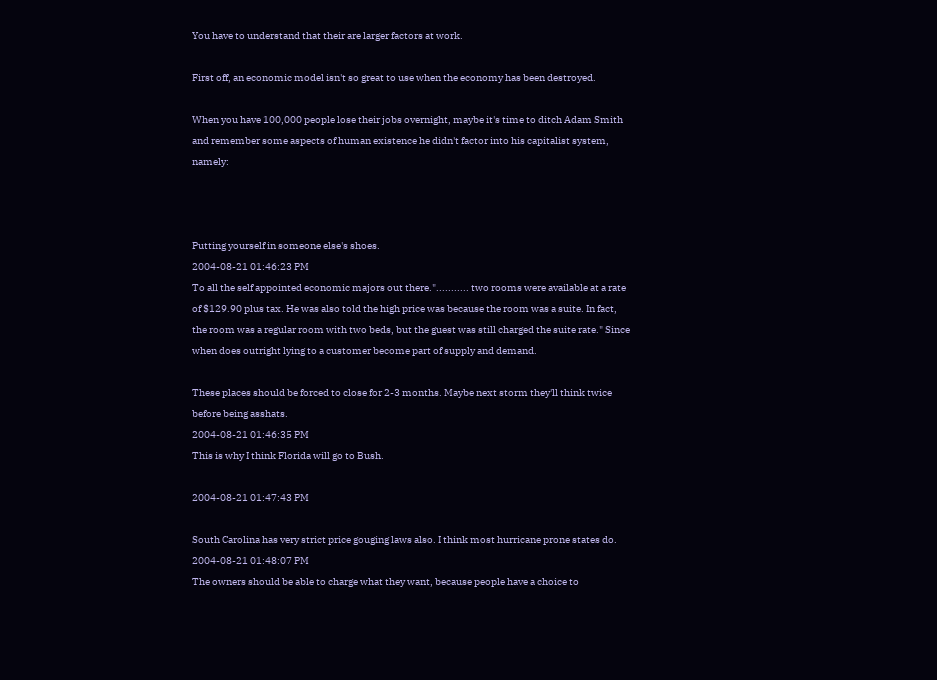You have to understand that their are larger factors at work.

First off, an economic model isn't so great to use when the economy has been destroyed.

When you have 100,000 people lose their jobs overnight, maybe it's time to ditch Adam Smith and remember some aspects of human existence he didn't factor into his capitalist system, namely:



Putting yourself in someone else's shoes.
2004-08-21 01:46:23 PM
To all the self appointed economic majors out there."........... two rooms were available at a rate of $129.90 plus tax. He was also told the high price was because the room was a suite. In fact, the room was a regular room with two beds, but the guest was still charged the suite rate." Since when does outright lying to a customer become part of supply and demand.

These places should be forced to close for 2-3 months. Maybe next storm they'll think twice before being asshats.
2004-08-21 01:46:35 PM
This is why I think Florida will go to Bush.

2004-08-21 01:47:43 PM

South Carolina has very strict price gouging laws also. I think most hurricane prone states do.
2004-08-21 01:48:07 PM
The owners should be able to charge what they want, because people have a choice to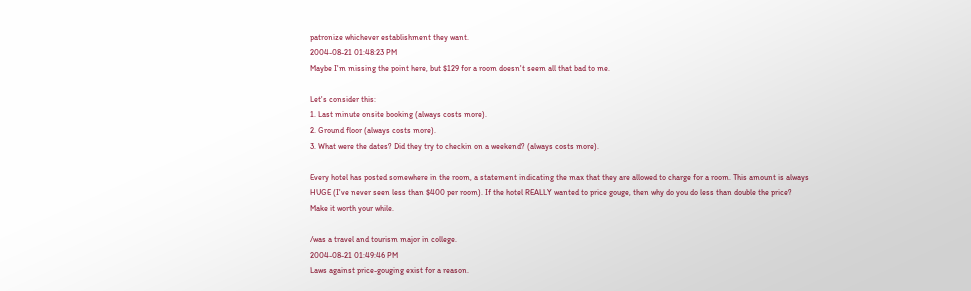patronize whichever establishment they want.
2004-08-21 01:48:23 PM
Maybe I'm missing the point here, but $129 for a room doesn't seem all that bad to me.

Let's consider this:
1. Last minute onsite booking (always costs more).
2. Ground floor (always costs more).
3. What were the dates? Did they try to checkin on a weekend? (always costs more).

Every hotel has posted somewhere in the room, a statement indicating the max that they are allowed to charge for a room. This amount is always HUGE (I've never seen less than $400 per room). If the hotel REALLY wanted to price gouge, then why do you do less than double the price? Make it worth your while.

/was a travel and tourism major in college.
2004-08-21 01:49:46 PM
Laws against price-gouging exist for a reason.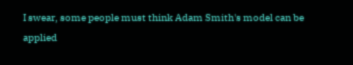I swear, some people must think Adam Smith's model can be applied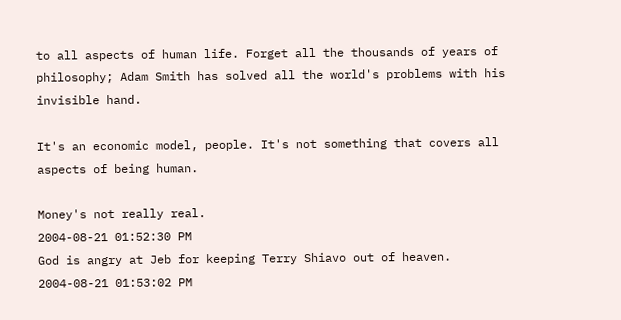to all aspects of human life. Forget all the thousands of years of philosophy; Adam Smith has solved all the world's problems with his invisible hand.

It's an economic model, people. It's not something that covers all aspects of being human.

Money's not really real.
2004-08-21 01:52:30 PM
God is angry at Jeb for keeping Terry Shiavo out of heaven.
2004-08-21 01:53:02 PM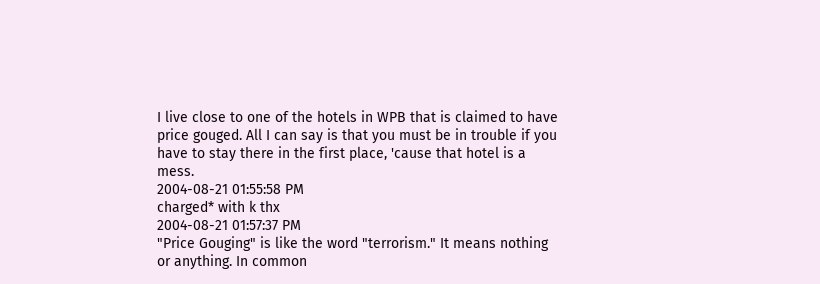I live close to one of the hotels in WPB that is claimed to have price gouged. All I can say is that you must be in trouble if you have to stay there in the first place, 'cause that hotel is a mess.
2004-08-21 01:55:58 PM
charged* with k thx
2004-08-21 01:57:37 PM
"Price Gouging" is like the word "terrorism." It means nothing or anything. In common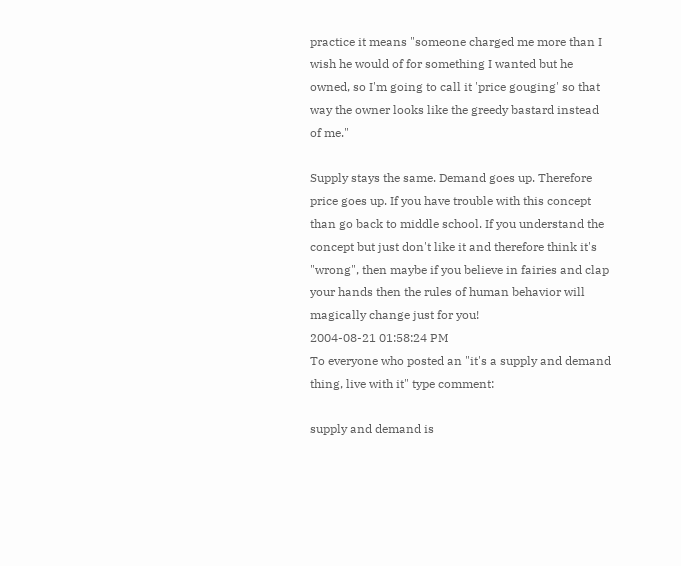practice it means "someone charged me more than I wish he would of for something I wanted but he owned, so I'm going to call it 'price gouging' so that way the owner looks like the greedy bastard instead of me."

Supply stays the same. Demand goes up. Therefore price goes up. If you have trouble with this concept than go back to middle school. If you understand the concept but just don't like it and therefore think it's "wrong", then maybe if you believe in fairies and clap your hands then the rules of human behavior will magically change just for you!
2004-08-21 01:58:24 PM
To everyone who posted an "it's a supply and demand thing, live with it" type comment:

supply and demand is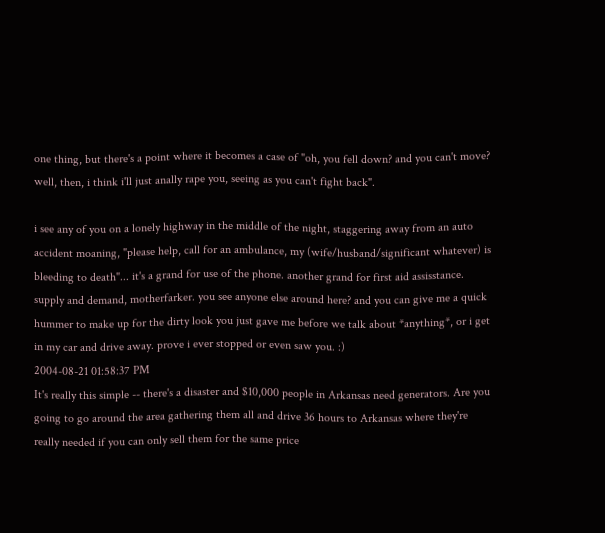one thing, but there's a point where it becomes a case of "oh, you fell down? and you can't move? well, then, i think i'll just anally rape you, seeing as you can't fight back".

i see any of you on a lonely highway in the middle of the night, staggering away from an auto accident moaning, "please help, call for an ambulance, my (wife/husband/significant whatever) is bleeding to death"... it's a grand for use of the phone. another grand for first aid assisstance. supply and demand, motherfarker. you see anyone else around here? and you can give me a quick hummer to make up for the dirty look you just gave me before we talk about *anything*, or i get in my car and drive away. prove i ever stopped or even saw you. :)
2004-08-21 01:58:37 PM
It's really this simple -- there's a disaster and $10,000 people in Arkansas need generators. Are you going to go around the area gathering them all and drive 36 hours to Arkansas where they're really needed if you can only sell them for the same price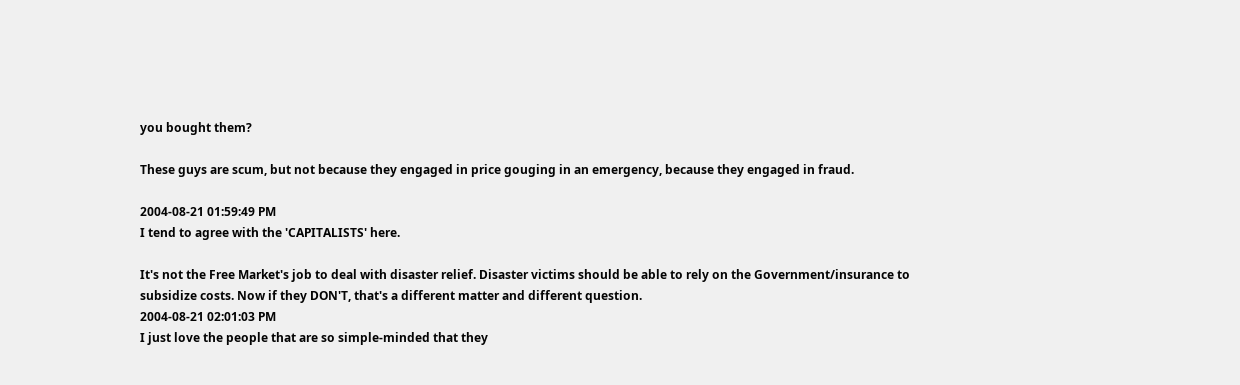you bought them?

These guys are scum, but not because they engaged in price gouging in an emergency, because they engaged in fraud.

2004-08-21 01:59:49 PM
I tend to agree with the 'CAPITALISTS' here.

It's not the Free Market's job to deal with disaster relief. Disaster victims should be able to rely on the Government/insurance to subsidize costs. Now if they DON'T, that's a different matter and different question.
2004-08-21 02:01:03 PM
I just love the people that are so simple-minded that they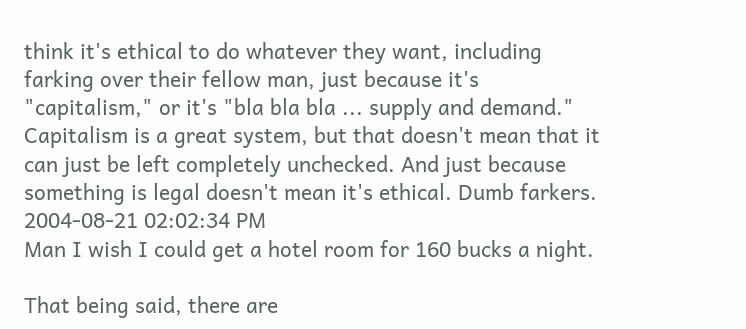think it's ethical to do whatever they want, including farking over their fellow man, just because it's "capitalism," or it's "bla bla bla ... supply and demand." Capitalism is a great system, but that doesn't mean that it can just be left completely unchecked. And just because something is legal doesn't mean it's ethical. Dumb farkers.
2004-08-21 02:02:34 PM
Man I wish I could get a hotel room for 160 bucks a night.

That being said, there are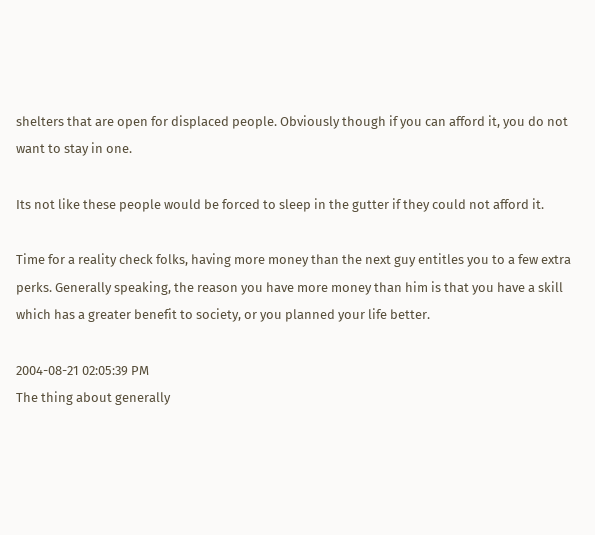shelters that are open for displaced people. Obviously though if you can afford it, you do not want to stay in one.

Its not like these people would be forced to sleep in the gutter if they could not afford it.

Time for a reality check folks, having more money than the next guy entitles you to a few extra perks. Generally speaking, the reason you have more money than him is that you have a skill which has a greater benefit to society, or you planned your life better.

2004-08-21 02:05:39 PM
The thing about generally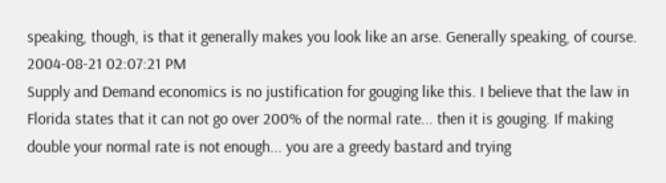speaking, though, is that it generally makes you look like an arse. Generally speaking, of course.
2004-08-21 02:07:21 PM
Supply and Demand economics is no justification for gouging like this. I believe that the law in Florida states that it can not go over 200% of the normal rate... then it is gouging. If making double your normal rate is not enough... you are a greedy bastard and trying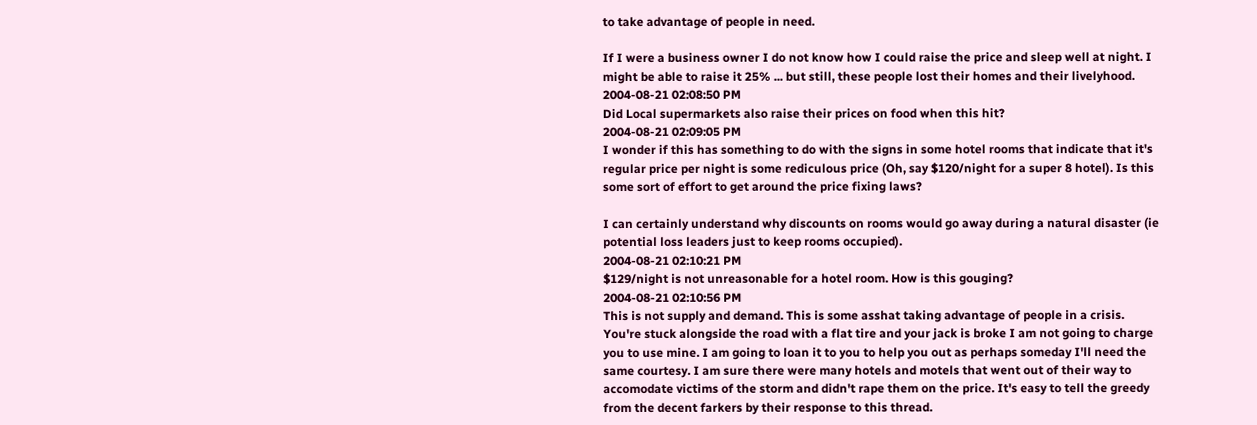to take advantage of people in need.

If I were a business owner I do not know how I could raise the price and sleep well at night. I might be able to raise it 25% ... but still, these people lost their homes and their livelyhood.
2004-08-21 02:08:50 PM
Did Local supermarkets also raise their prices on food when this hit?
2004-08-21 02:09:05 PM
I wonder if this has something to do with the signs in some hotel rooms that indicate that it's regular price per night is some rediculous price (Oh, say $120/night for a super 8 hotel). Is this some sort of effort to get around the price fixing laws?

I can certainly understand why discounts on rooms would go away during a natural disaster (ie potential loss leaders just to keep rooms occupied).
2004-08-21 02:10:21 PM
$129/night is not unreasonable for a hotel room. How is this gouging?
2004-08-21 02:10:56 PM
This is not supply and demand. This is some asshat taking advantage of people in a crisis. You're stuck alongside the road with a flat tire and your jack is broke I am not going to charge you to use mine. I am going to loan it to you to help you out as perhaps someday I'll need the same courtesy. I am sure there were many hotels and motels that went out of their way to accomodate victims of the storm and didn't rape them on the price. It's easy to tell the greedy from the decent farkers by their response to this thread.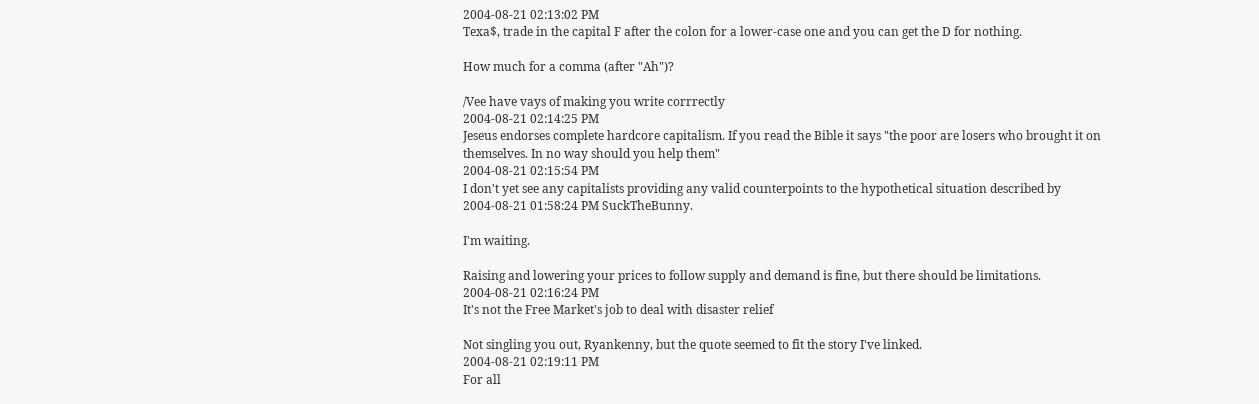2004-08-21 02:13:02 PM
Texa$, trade in the capital F after the colon for a lower-case one and you can get the D for nothing.

How much for a comma (after "Ah")?

/Vee have vays of making you write corrrectly
2004-08-21 02:14:25 PM
Jeseus endorses complete hardcore capitalism. If you read the Bible it says "the poor are losers who brought it on themselves. In no way should you help them"
2004-08-21 02:15:54 PM
I don't yet see any capitalists providing any valid counterpoints to the hypothetical situation described by 2004-08-21 01:58:24 PM SuckTheBunny.

I'm waiting.

Raising and lowering your prices to follow supply and demand is fine, but there should be limitations.
2004-08-21 02:16:24 PM
It's not the Free Market's job to deal with disaster relief

Not singling you out, Ryankenny, but the quote seemed to fit the story I've linked.
2004-08-21 02:19:11 PM
For all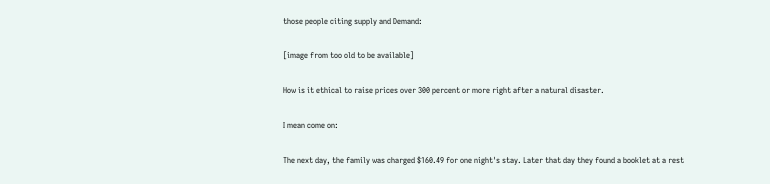those people citing supply and Demand:

[image from too old to be available]

How is it ethical to raise prices over 300 percent or more right after a natural disaster.

I mean come on:

The next day, the family was charged $160.49 for one night's stay. Later that day they found a booklet at a rest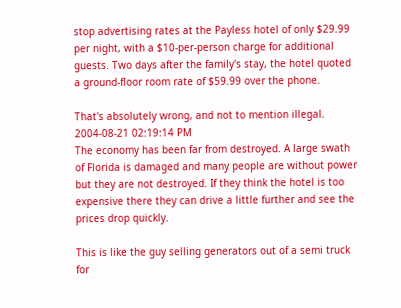stop advertising rates at the Payless hotel of only $29.99 per night, with a $10-per-person charge for additional guests. Two days after the family's stay, the hotel quoted a ground-floor room rate of $59.99 over the phone.

That's absolutely wrong, and not to mention illegal.
2004-08-21 02:19:14 PM
The economy has been far from destroyed. A large swath of Florida is damaged and many people are without power but they are not destroyed. If they think the hotel is too expensive there they can drive a little further and see the prices drop quickly.

This is like the guy selling generators out of a semi truck for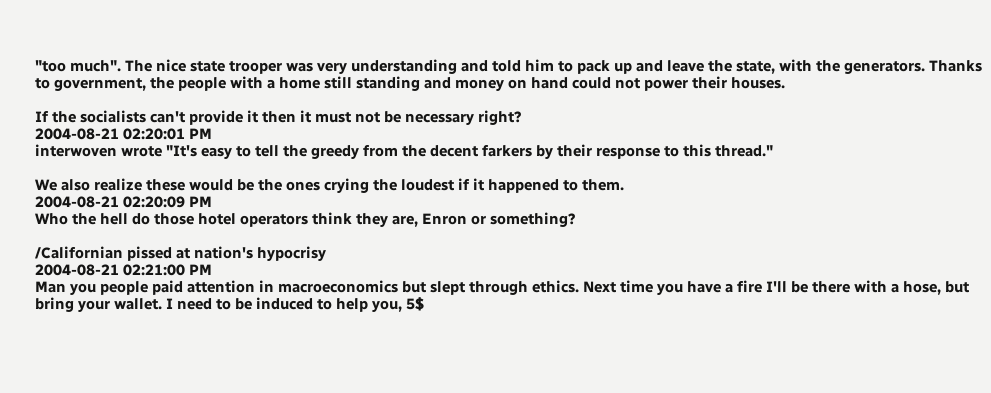"too much". The nice state trooper was very understanding and told him to pack up and leave the state, with the generators. Thanks to government, the people with a home still standing and money on hand could not power their houses.

If the socialists can't provide it then it must not be necessary right?
2004-08-21 02:20:01 PM
interwoven wrote "It's easy to tell the greedy from the decent farkers by their response to this thread."

We also realize these would be the ones crying the loudest if it happened to them.
2004-08-21 02:20:09 PM
Who the hell do those hotel operators think they are, Enron or something?

/Californian pissed at nation's hypocrisy
2004-08-21 02:21:00 PM
Man you people paid attention in macroeconomics but slept through ethics. Next time you have a fire I'll be there with a hose, but bring your wallet. I need to be induced to help you, 5$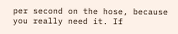per second on the hose, because you really need it. If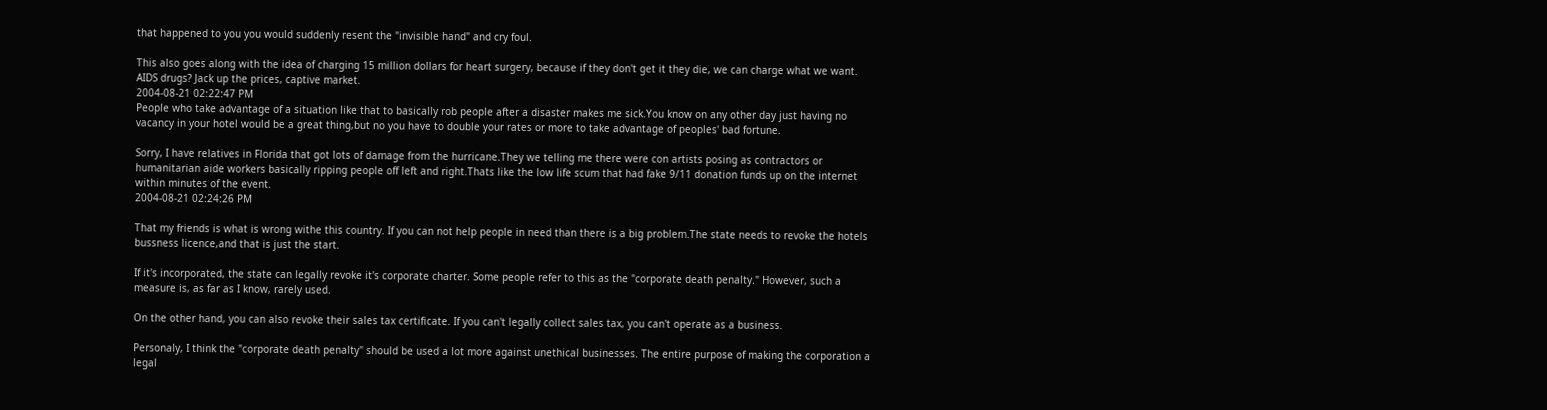that happened to you you would suddenly resent the "invisible hand" and cry foul.

This also goes along with the idea of charging 15 million dollars for heart surgery, because if they don't get it they die, we can charge what we want. AIDS drugs? Jack up the prices, captive market.
2004-08-21 02:22:47 PM
People who take advantage of a situation like that to basically rob people after a disaster makes me sick.You know on any other day just having no vacancy in your hotel would be a great thing,but no you have to double your rates or more to take advantage of peoples' bad fortune.

Sorry, I have relatives in Florida that got lots of damage from the hurricane.They we telling me there were con artists posing as contractors or humanitarian aide workers basically ripping people off left and right.Thats like the low life scum that had fake 9/11 donation funds up on the internet within minutes of the event.
2004-08-21 02:24:26 PM

That my friends is what is wrong withe this country. If you can not help people in need than there is a big problem.The state needs to revoke the hotels bussness licence,and that is just the start.

If it's incorporated, the state can legally revoke it's corporate charter. Some people refer to this as the "corporate death penalty." However, such a measure is, as far as I know, rarely used.

On the other hand, you can also revoke their sales tax certificate. If you can't legally collect sales tax, you can't operate as a business.

Personaly, I think the "corporate death penalty" should be used a lot more against unethical businesses. The entire purpose of making the corporation a legal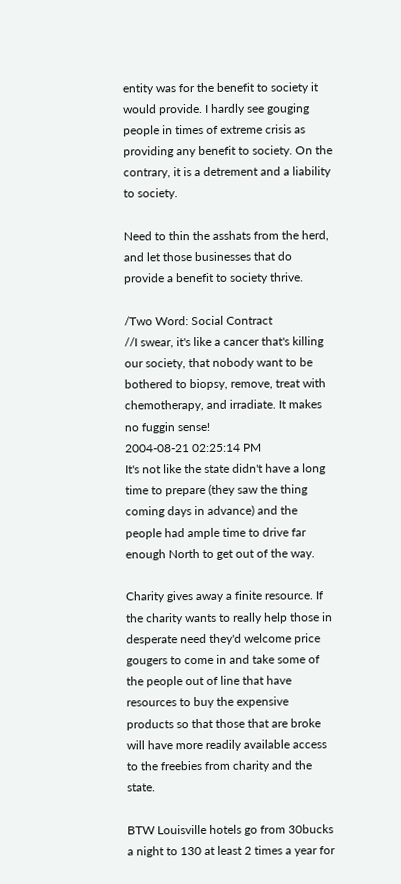entity was for the benefit to society it would provide. I hardly see gouging people in times of extreme crisis as providing any benefit to society. On the contrary, it is a detrement and a liability to society.

Need to thin the asshats from the herd, and let those businesses that do provide a benefit to society thrive.

/Two Word: Social Contract
//I swear, it's like a cancer that's killing our society, that nobody want to be bothered to biopsy, remove, treat with chemotherapy, and irradiate. It makes no fuggin sense!
2004-08-21 02:25:14 PM
It's not like the state didn't have a long time to prepare (they saw the thing coming days in advance) and the people had ample time to drive far enough North to get out of the way.

Charity gives away a finite resource. If the charity wants to really help those in desperate need they'd welcome price gougers to come in and take some of the people out of line that have resources to buy the expensive products so that those that are broke will have more readily available access to the freebies from charity and the state.

BTW Louisville hotels go from 30bucks a night to 130 at least 2 times a year for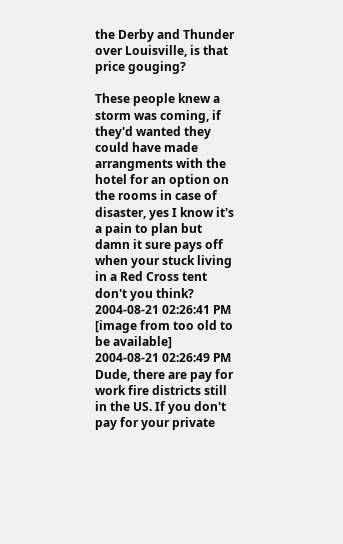the Derby and Thunder over Louisville, is that price gouging?

These people knew a storm was coming, if they'd wanted they could have made arrangments with the hotel for an option on the rooms in case of disaster, yes I know it's a pain to plan but damn it sure pays off when your stuck living in a Red Cross tent don't you think?
2004-08-21 02:26:41 PM
[image from too old to be available]
2004-08-21 02:26:49 PM
Dude, there are pay for work fire districts still in the US. If you don't pay for your private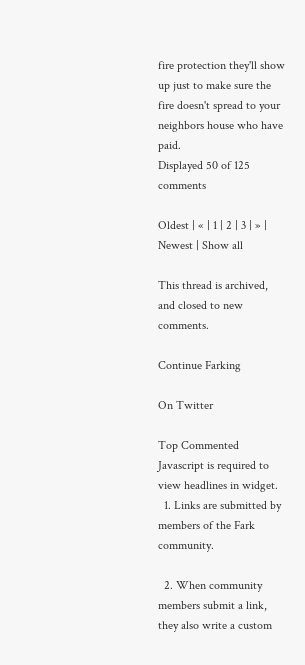fire protection they'll show up just to make sure the fire doesn't spread to your neighbors house who have paid.
Displayed 50 of 125 comments

Oldest | « | 1 | 2 | 3 | » | Newest | Show all

This thread is archived, and closed to new comments.

Continue Farking

On Twitter

Top Commented
Javascript is required to view headlines in widget.
  1. Links are submitted by members of the Fark community.

  2. When community members submit a link, they also write a custom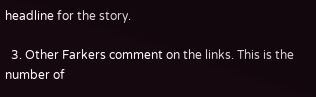headline for the story.

  3. Other Farkers comment on the links. This is the number of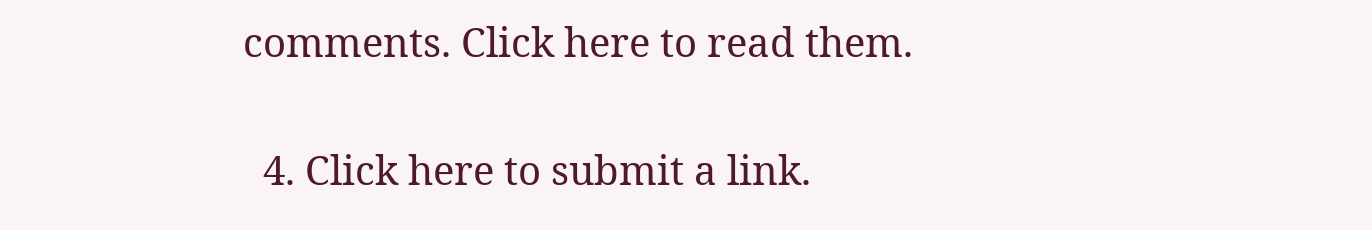comments. Click here to read them.

  4. Click here to submit a link.